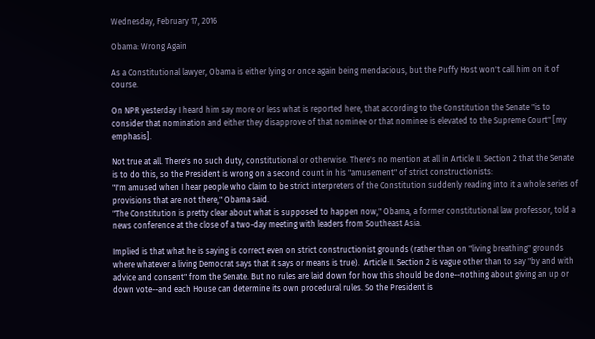Wednesday, February 17, 2016

Obama: Wrong Again

As a Constitutional lawyer, Obama is either lying or once again being mendacious, but the Puffy Host won't call him on it of course.

On NPR yesterday I heard him say more or less what is reported here, that according to the Constitution the Senate "is to consider that nomination and either they disapprove of that nominee or that nominee is elevated to the Supreme Court" [my emphasis].

Not true at all. There's no such duty, constitutional or otherwise. There's no mention at all in Article II. Section 2 that the Senate is to do this, so the President is wrong on a second count in his "amusement" of strict constructionists:
"I'm amused when I hear people who claim to be strict interpreters of the Constitution suddenly reading into it a whole series of provisions that are not there," Obama said.
"The Constitution is pretty clear about what is supposed to happen now," Obama, a former constitutional law professor, told a news conference at the close of a two-day meeting with leaders from Southeast Asia.

Implied is that what he is saying is correct even on strict constructionist grounds (rather than on "living breathing" grounds where whatever a living Democrat says that it says or means is true).  Article II. Section 2 is vague other than to say "by and with advice and consent" from the Senate. But no rules are laid down for how this should be done--nothing about giving an up or down vote--and each House can determine its own procedural rules. So the President is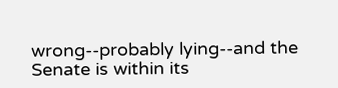wrong--probably lying--and the Senate is within its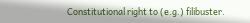Constitutional right to (e.g.) filibuster.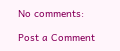No comments:

Post a Comment